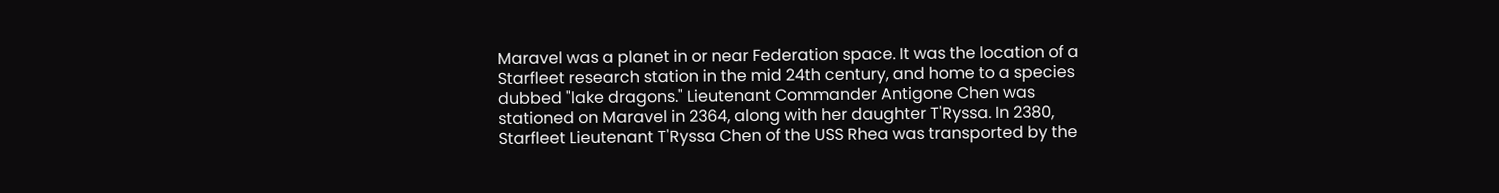Maravel was a planet in or near Federation space. It was the location of a Starfleet research station in the mid 24th century, and home to a species dubbed "lake dragons." Lieutenant Commander Antigone Chen was stationed on Maravel in 2364, along with her daughter T'Ryssa. In 2380, Starfleet Lieutenant T'Ryssa Chen of the USS Rhea was transported by the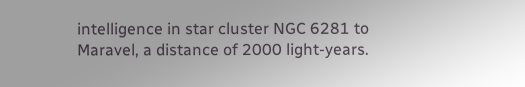intelligence in star cluster NGC 6281 to Maravel, a distance of 2000 light-years.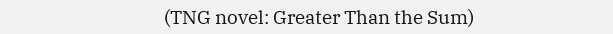(TNG novel: Greater Than the Sum)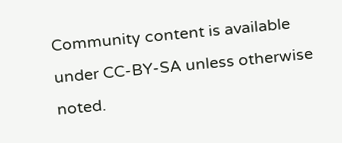Community content is available under CC-BY-SA unless otherwise noted.